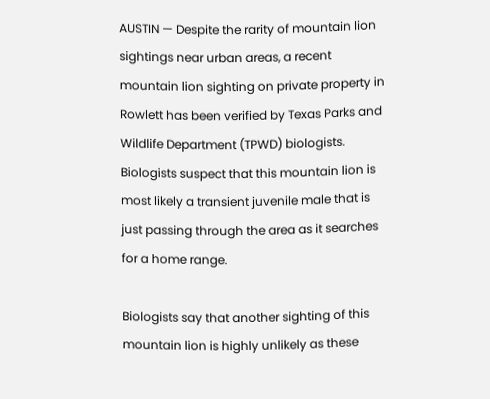AUSTIN — Despite the rarity of mountain lion sightings near urban areas, a recent mountain lion sighting on private property in Rowlett has been verified by Texas Parks and Wildlife Department (TPWD) biologists. Biologists suspect that this mountain lion is most likely a transient juvenile male that is just passing through the area as it searches for a home range.

Biologists say that another sighting of this mountain lion is highly unlikely as these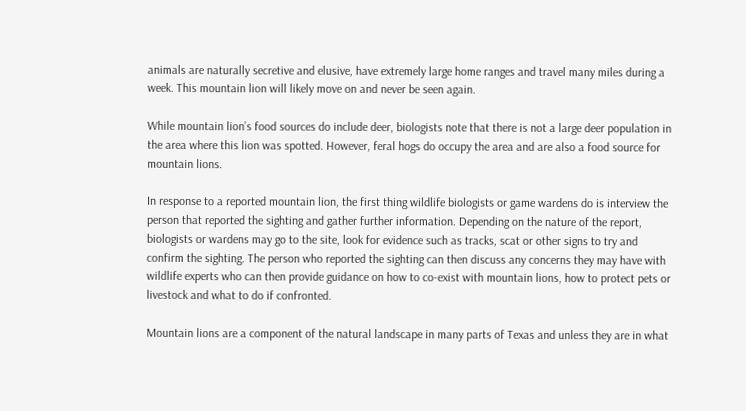animals are naturally secretive and elusive, have extremely large home ranges and travel many miles during a week. This mountain lion will likely move on and never be seen again.

While mountain lion’s food sources do include deer, biologists note that there is not a large deer population in the area where this lion was spotted. However, feral hogs do occupy the area and are also a food source for mountain lions.

In response to a reported mountain lion, the first thing wildlife biologists or game wardens do is interview the person that reported the sighting and gather further information. Depending on the nature of the report, biologists or wardens may go to the site, look for evidence such as tracks, scat or other signs to try and confirm the sighting. The person who reported the sighting can then discuss any concerns they may have with wildlife experts who can then provide guidance on how to co-exist with mountain lions, how to protect pets or livestock and what to do if confronted.

Mountain lions are a component of the natural landscape in many parts of Texas and unless they are in what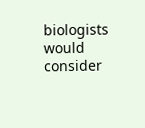biologists would consider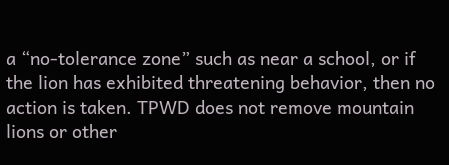a “no-tolerance zone” such as near a school, or if the lion has exhibited threatening behavior, then no action is taken. TPWD does not remove mountain lions or other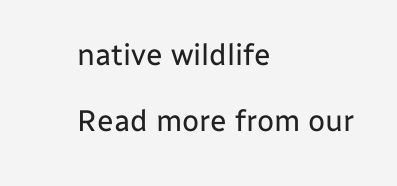native wildlife

Read more from our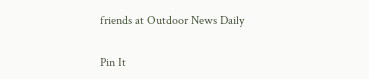friends at Outdoor News Daily

Pin It